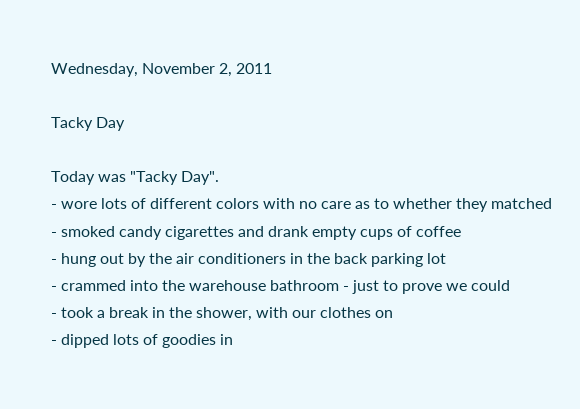Wednesday, November 2, 2011

Tacky Day

Today was "Tacky Day".
- wore lots of different colors with no care as to whether they matched
- smoked candy cigarettes and drank empty cups of coffee
- hung out by the air conditioners in the back parking lot
- crammed into the warehouse bathroom - just to prove we could
- took a break in the shower, with our clothes on
- dipped lots of goodies in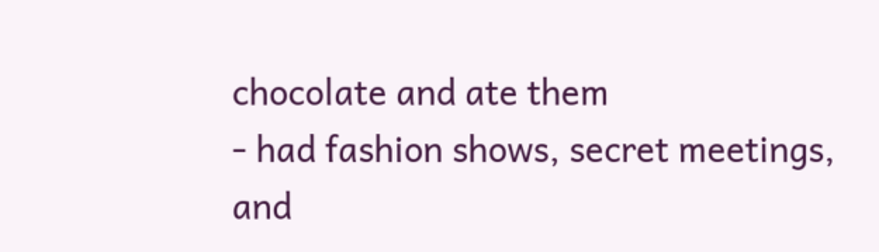chocolate and ate them
- had fashion shows, secret meetings, and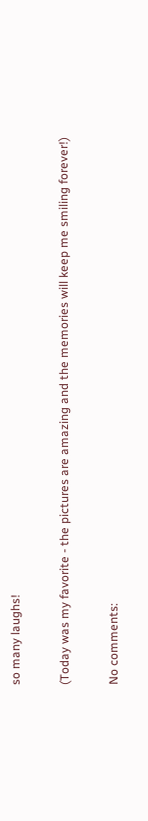so many laughs!

(Today was my favorite - the pictures are amazing and the memories will keep me smiling forever!)

No comments: